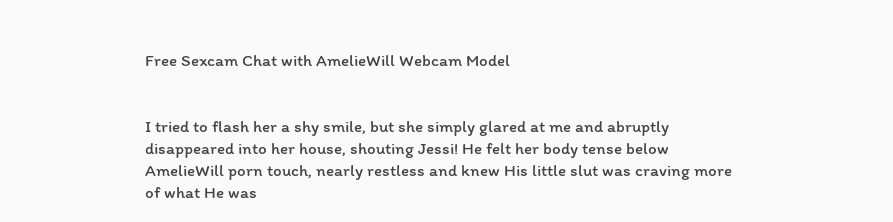Free Sexcam Chat with AmelieWill Webcam Model


I tried to flash her a shy smile, but she simply glared at me and abruptly disappeared into her house, shouting Jessi! He felt her body tense below AmelieWill porn touch, nearly restless and knew His little slut was craving more of what He was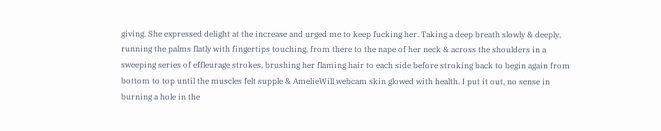giving. She expressed delight at the increase and urged me to keep fucking her. Taking a deep breath slowly & deeply, running the palms flatly with fingertips touching, from there to the nape of her neck & across the shoulders in a sweeping series of effleurage strokes, brushing her flaming hair to each side before stroking back to begin again from bottom to top until the muscles felt supple & AmelieWill webcam skin glowed with health. I put it out, no sense in burning a hole in the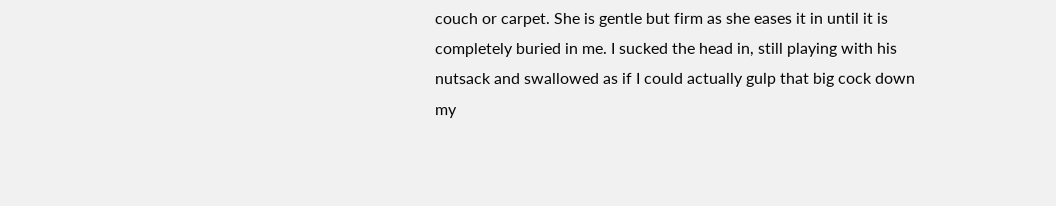couch or carpet. She is gentle but firm as she eases it in until it is completely buried in me. I sucked the head in, still playing with his nutsack and swallowed as if I could actually gulp that big cock down my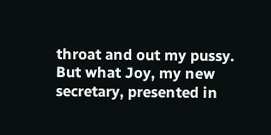throat and out my pussy. But what Joy, my new secretary, presented in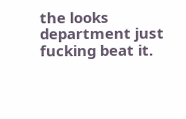the looks department just fucking beat it.